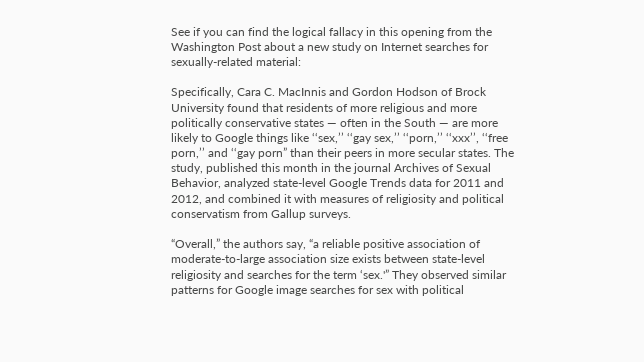See if you can find the logical fallacy in this opening from the Washington Post about a new study on Internet searches for sexually-related material:

Specifically, Cara C. MacInnis and Gordon Hodson of Brock University found that residents of more religious and more politically conservative states — often in the South — are more likely to Google things like ‘‘sex,’’ ‘‘gay sex,’’ ‘‘porn,’’ ‘‘xxx’’, ‘‘free porn,’’ and ‘‘gay porn” than their peers in more secular states. The study, published this month in the journal Archives of Sexual Behavior, analyzed state-level Google Trends data for 2011 and 2012, and combined it with measures of religiosity and political conservatism from Gallup surveys.

“Overall,” the authors say, “a reliable positive association of moderate-to-large association size exists between state-level religiosity and searches for the term ‘sex.'” They observed similar patterns for Google image searches for sex with political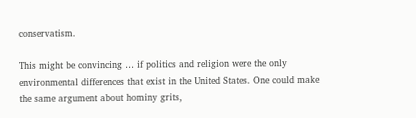conservatism.

This might be convincing … if politics and religion were the only environmental differences that exist in the United States. One could make the same argument about hominy grits,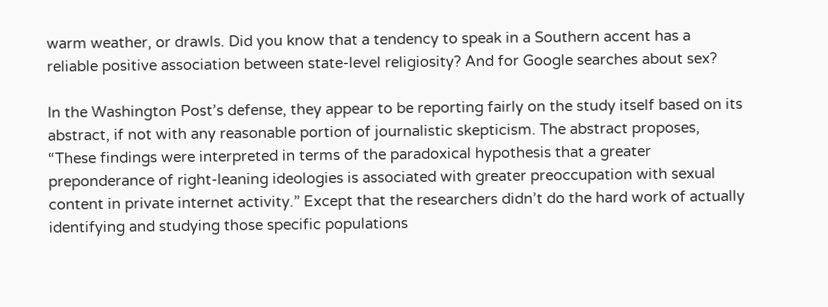warm weather, or drawls. Did you know that a tendency to speak in a Southern accent has a reliable positive association between state-level religiosity? And for Google searches about sex?

In the Washington Post’s defense, they appear to be reporting fairly on the study itself based on its abstract, if not with any reasonable portion of journalistic skepticism. The abstract proposes, “These findings were interpreted in terms of the paradoxical hypothesis that a greater preponderance of right-leaning ideologies is associated with greater preoccupation with sexual content in private internet activity.” Except that the researchers didn’t do the hard work of actually identifying and studying those specific populations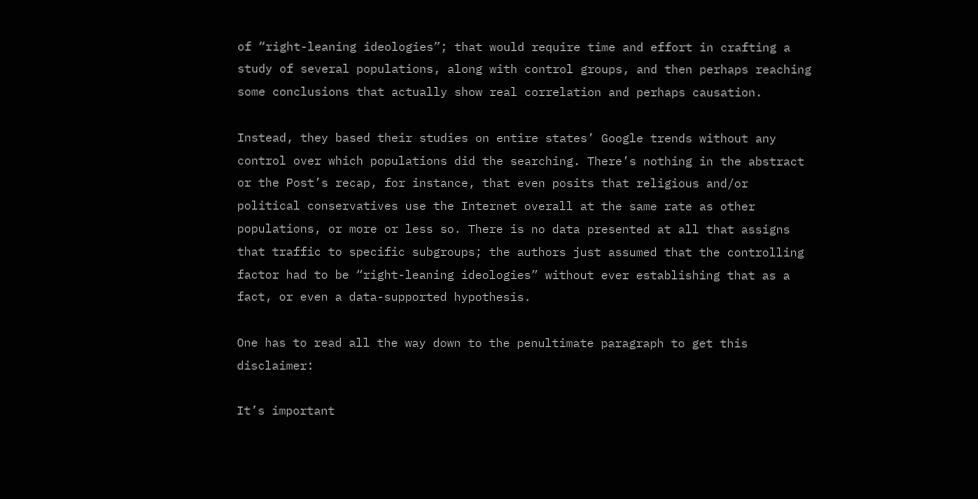of “right-leaning ideologies”; that would require time and effort in crafting a study of several populations, along with control groups, and then perhaps reaching some conclusions that actually show real correlation and perhaps causation.

Instead, they based their studies on entire states’ Google trends without any control over which populations did the searching. There’s nothing in the abstract or the Post’s recap, for instance, that even posits that religious and/or political conservatives use the Internet overall at the same rate as other populations, or more or less so. There is no data presented at all that assigns that traffic to specific subgroups; the authors just assumed that the controlling factor had to be “right-leaning ideologies” without ever establishing that as a fact, or even a data-supported hypothesis.

One has to read all the way down to the penultimate paragraph to get this disclaimer:

It’s important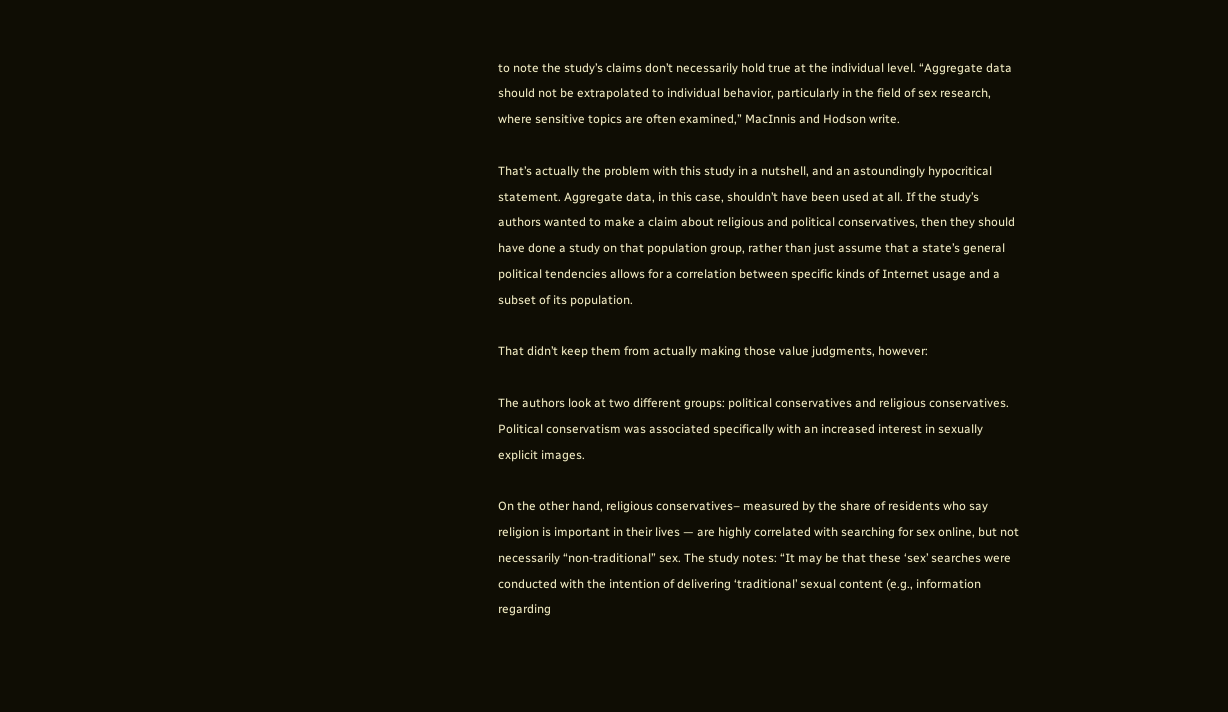to note the study’s claims don’t necessarily hold true at the individual level. “Aggregate data should not be extrapolated to individual behavior, particularly in the field of sex research, where sensitive topics are often examined,” MacInnis and Hodson write.

That’s actually the problem with this study in a nutshell, and an astoundingly hypocritical statement. Aggregate data, in this case, shouldn’t have been used at all. If the study’s authors wanted to make a claim about religious and political conservatives, then they should have done a study on that population group, rather than just assume that a state’s general political tendencies allows for a correlation between specific kinds of Internet usage and a subset of its population.

That didn’t keep them from actually making those value judgments, however:

The authors look at two different groups: political conservatives and religious conservatives. Political conservatism was associated specifically with an increased interest in sexually explicit images.

On the other hand, religious conservatives– measured by the share of residents who say religion is important in their lives — are highly correlated with searching for sex online, but not necessarily “non-traditional” sex. The study notes: “It may be that these ‘sex’ searches were conducted with the intention of delivering ‘traditional’ sexual content (e.g., information regarding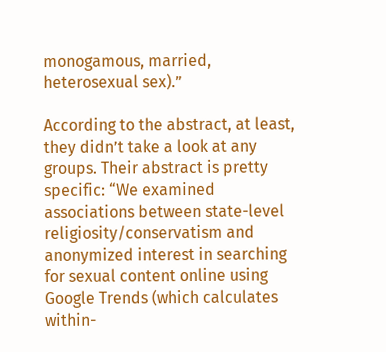monogamous, married, heterosexual sex).”

According to the abstract, at least, they didn’t take a look at any groups. Their abstract is pretty specific: “We examined associations between state-level religiosity/conservatism and anonymized interest in searching for sexual content online using Google Trends (which calculates within-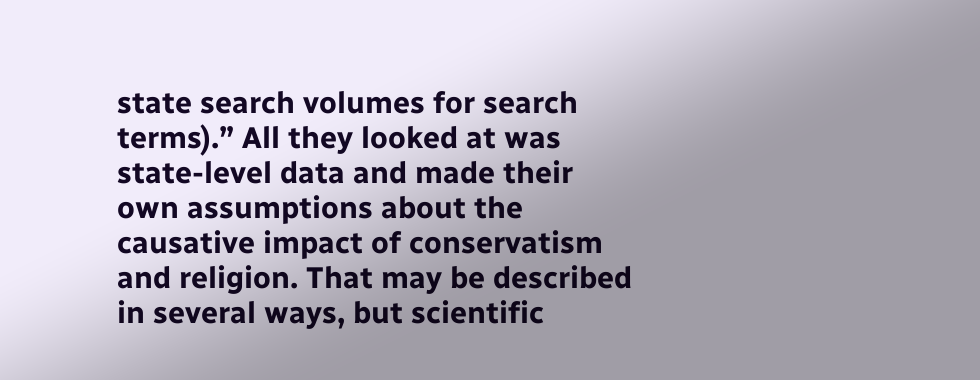state search volumes for search terms).” All they looked at was state-level data and made their own assumptions about the causative impact of conservatism and religion. That may be described in several ways, but scientific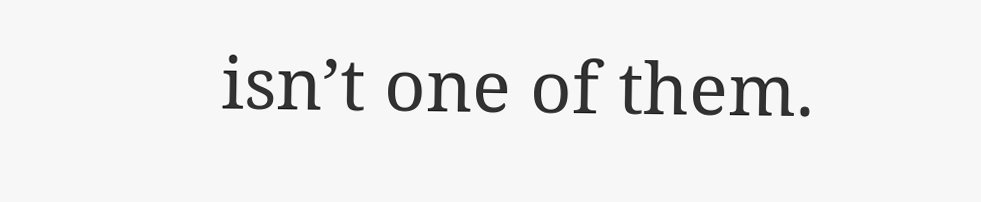isn’t one of them.